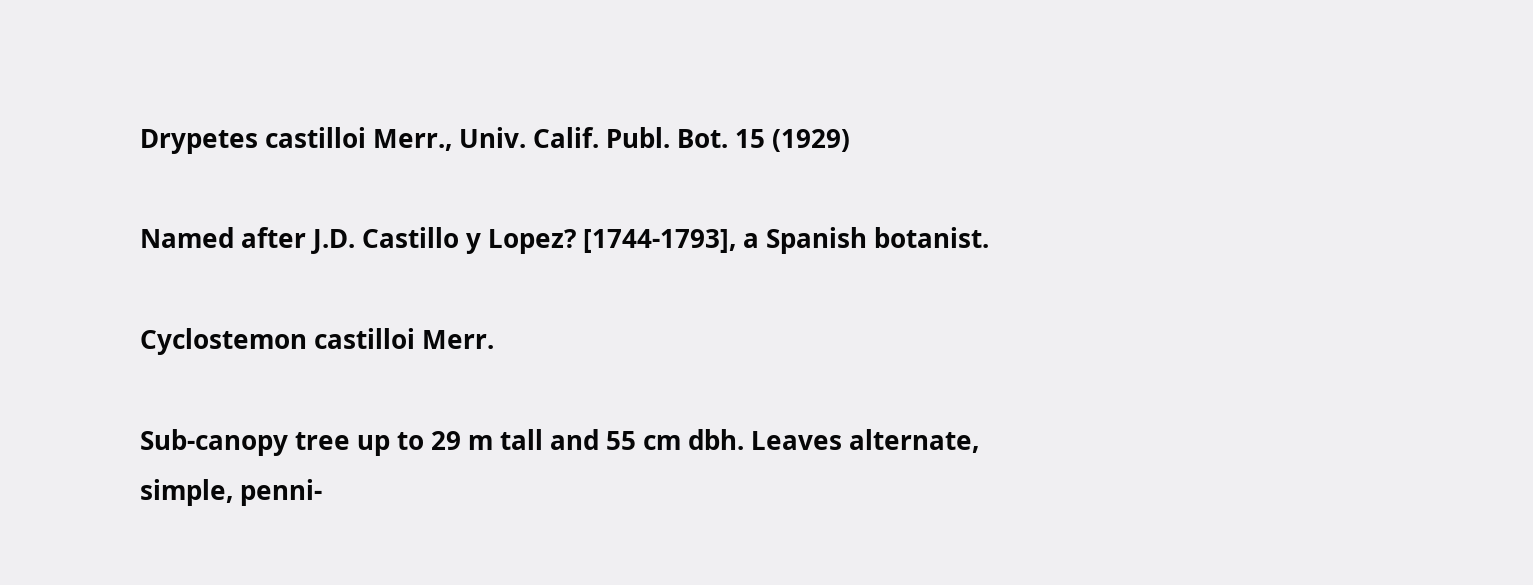Drypetes castilloi Merr., Univ. Calif. Publ. Bot. 15 (1929)

Named after J.D. Castillo y Lopez? [1744-1793], a Spanish botanist.

Cyclostemon castilloi Merr.

Sub-canopy tree up to 29 m tall and 55 cm dbh. Leaves alternate, simple, penni-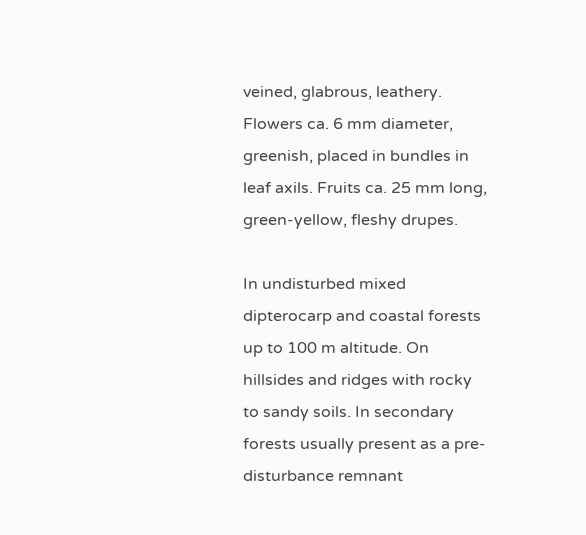veined, glabrous, leathery. Flowers ca. 6 mm diameter, greenish, placed in bundles in leaf axils. Fruits ca. 25 mm long, green-yellow, fleshy drupes.

In undisturbed mixed dipterocarp and coastal forests up to 100 m altitude. On hillsides and ridges with rocky to sandy soils. In secondary forests usually present as a pre-disturbance remnant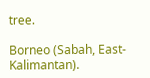tree.

Borneo (Sabah, East-Kalimantan).